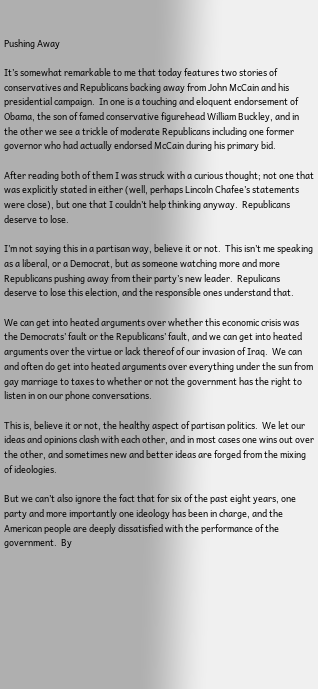Pushing Away

It’s somewhat remarkable to me that today features two stories of conservatives and Republicans backing away from John McCain and his presidential campaign.  In one is a touching and eloquent endorsement of Obama, the son of famed conservative figurehead William Buckley, and in the other we see a trickle of moderate Republicans including one former governor who had actually endorsed McCain during his primary bid.

After reading both of them I was struck with a curious thought; not one that was explicitly stated in either (well, perhaps Lincoln Chafee’s statements were close), but one that I couldn’t help thinking anyway.  Republicans deserve to lose.

I’m not saying this in a partisan way, believe it or not.  This isn’t me speaking as a liberal, or a Democrat, but as someone watching more and more Republicans pushing away from their party’s new leader.  Repulicans deserve to lose this election, and the responsible ones understand that.

We can get into heated arguments over whether this economic crisis was the Democrats’ fault or the Republicans’ fault, and we can get into heated arguments over the virtue or lack thereof of our invasion of Iraq.  We can and often do get into heated arguments over everything under the sun from gay marriage to taxes to whether or not the government has the right to listen in on our phone conversations.

This is, believe it or not, the healthy aspect of partisan politics.  We let our ideas and opinions clash with each other, and in most cases one wins out over the other, and sometimes new and better ideas are forged from the mixing of ideologies.

But we can’t also ignore the fact that for six of the past eight years, one party and more importantly one ideology has been in charge, and the American people are deeply dissatisfied with the performance of the government.  By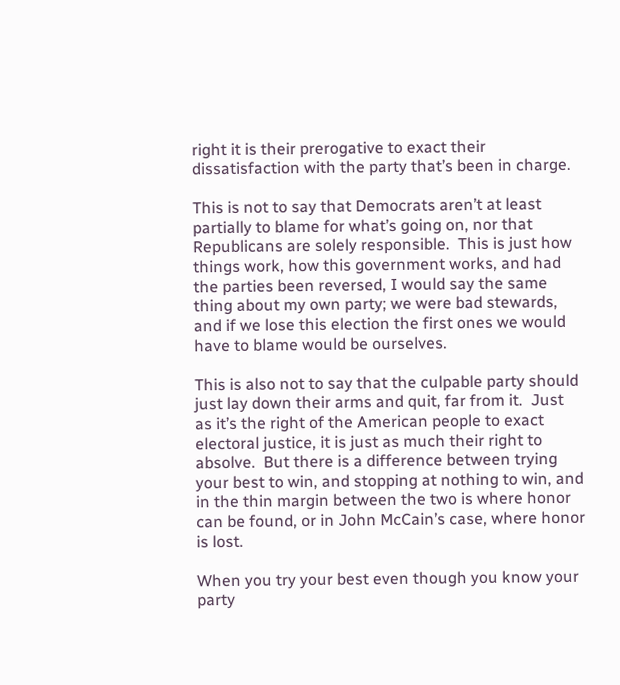right it is their prerogative to exact their dissatisfaction with the party that’s been in charge.

This is not to say that Democrats aren’t at least partially to blame for what’s going on, nor that Republicans are solely responsible.  This is just how things work, how this government works, and had the parties been reversed, I would say the same thing about my own party; we were bad stewards, and if we lose this election the first ones we would have to blame would be ourselves.

This is also not to say that the culpable party should just lay down their arms and quit, far from it.  Just as it’s the right of the American people to exact electoral justice, it is just as much their right to absolve.  But there is a difference between trying your best to win, and stopping at nothing to win, and in the thin margin between the two is where honor can be found, or in John McCain’s case, where honor is lost.

When you try your best even though you know your party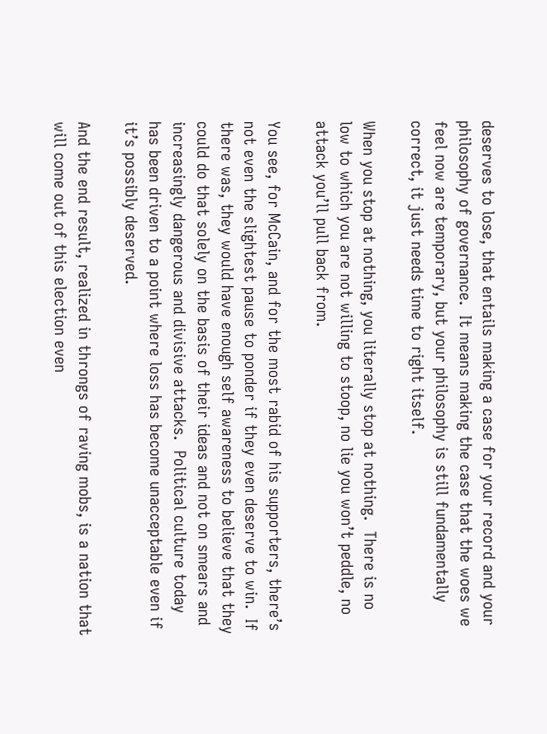deserves to lose, that entails making a case for your record and your philosophy of governance.  It means making the case that the woes we feel now are temporary, but your philosophy is still fundamentally correct, it just needs time to right itself.

When you stop at nothing, you literally stop at nothing.  There is no low to which you are not willing to stoop, no lie you won’t peddle, no attack you’ll pull back from.

You see, for McCain, and for the most rabid of his supporters, there’s not even the slightest pause to ponder if they even deserve to win.  If there was, they would have enough self awareness to believe that they could do that solely on the basis of their ideas and not on smears and increasingly dangerous and divisive attacks.  Political culture today has been driven to a point where loss has become unacceptable even if it’s possibly deserved.

And the end result, realized in throngs of raving mobs, is a nation that will come out of this election even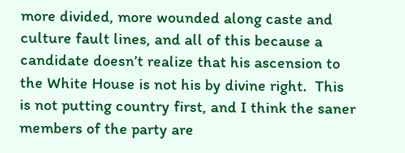more divided, more wounded along caste and culture fault lines, and all of this because a candidate doesn’t realize that his ascension to the White House is not his by divine right.  This is not putting country first, and I think the saner members of the party are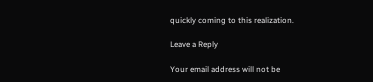quickly coming to this realization.

Leave a Reply

Your email address will not be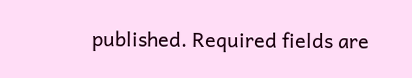published. Required fields are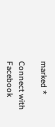marked *

Connect with Facebook